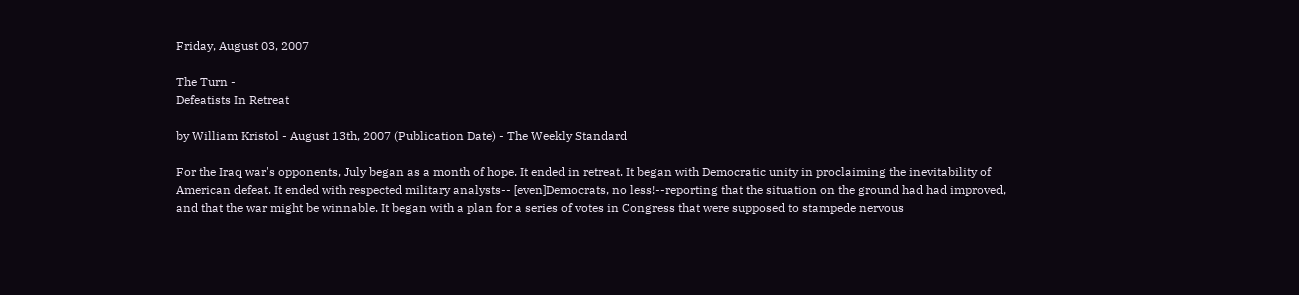Friday, August 03, 2007

The Turn -
Defeatists In Retreat

by William Kristol - August 13th, 2007 (Publication Date) - The Weekly Standard

For the Iraq war's opponents, July began as a month of hope. It ended in retreat. It began with Democratic unity in proclaiming the inevitability of American defeat. It ended with respected military analysts-- [even]Democrats, no less!--reporting that the situation on the ground had had improved, and that the war might be winnable. It began with a plan for a series of votes in Congress that were supposed to stampede nervous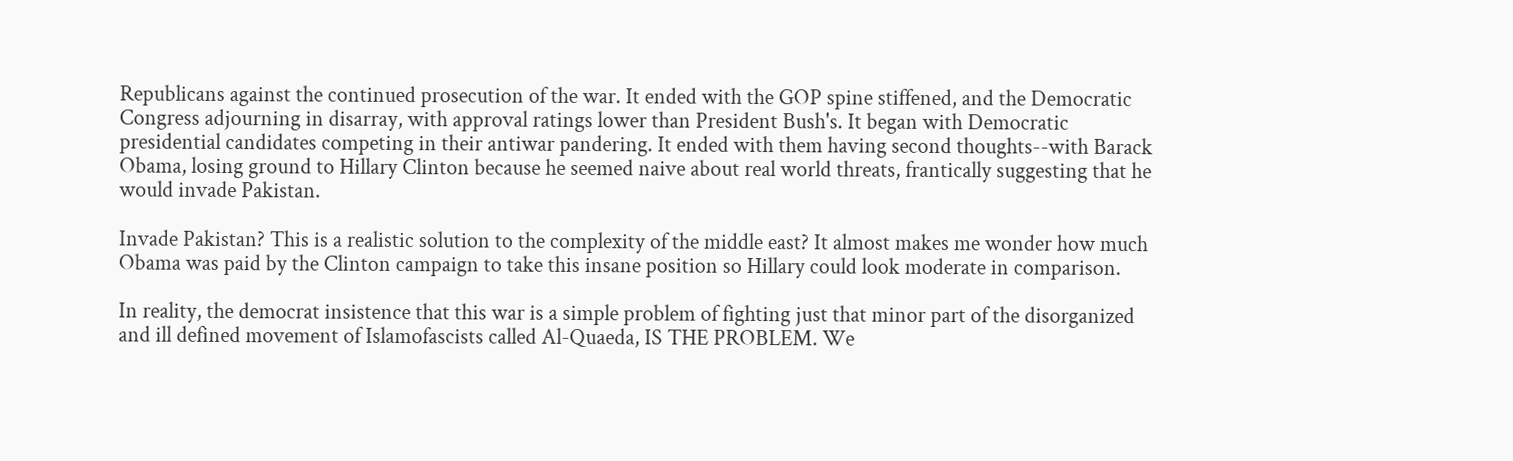Republicans against the continued prosecution of the war. It ended with the GOP spine stiffened, and the Democratic Congress adjourning in disarray, with approval ratings lower than President Bush's. It began with Democratic presidential candidates competing in their antiwar pandering. It ended with them having second thoughts--with Barack Obama, losing ground to Hillary Clinton because he seemed naive about real world threats, frantically suggesting that he would invade Pakistan.

Invade Pakistan? This is a realistic solution to the complexity of the middle east? It almost makes me wonder how much Obama was paid by the Clinton campaign to take this insane position so Hillary could look moderate in comparison.

In reality, the democrat insistence that this war is a simple problem of fighting just that minor part of the disorganized and ill defined movement of Islamofascists called Al-Quaeda, IS THE PROBLEM. We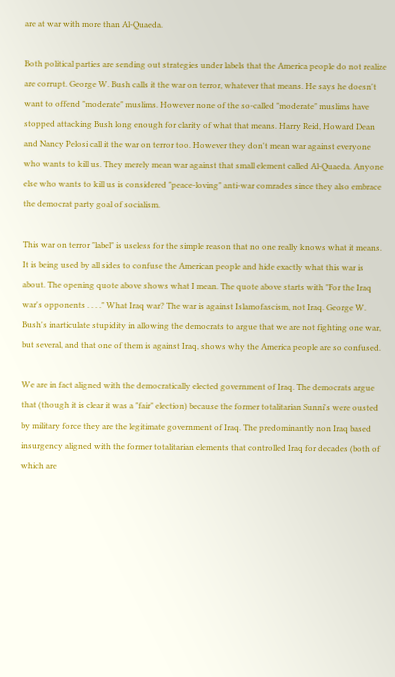are at war with more than Al-Quaeda.

Both political parties are sending out strategies under labels that the America people do not realize are corrupt. George W. Bush calls it the war on terror, whatever that means. He says he doesn't want to offend "moderate" muslims. However none of the so-called "moderate" muslims have stopped attacking Bush long enough for clarity of what that means. Harry Reid, Howard Dean and Nancy Pelosi call it the war on terror too. However they don't mean war against everyone who wants to kill us. They merely mean war against that small element called Al-Quaeda. Anyone else who wants to kill us is considered "peace-loving" anti-war comrades since they also embrace the democrat party goal of socialism.

This war on terror "label" is useless for the simple reason that no one really knows what it means. It is being used by all sides to confuse the American people and hide exactly what this war is about. The opening quote above shows what I mean. The quote above starts with "For the Iraq war's opponents . . . ." What Iraq war? The war is against Islamofascism, not Iraq. George W. Bush's inarticulate stupidity in allowing the democrats to argue that we are not fighting one war, but several, and that one of them is against Iraq, shows why the America people are so confused.

We are in fact aligned with the democratically elected government of Iraq. The democrats argue that (though it is clear it was a "fair" election) because the former totalitarian Sunni's were ousted by military force they are the legitimate government of Iraq. The predominantly non Iraq based insurgency aligned with the former totalitarian elements that controlled Iraq for decades (both of which are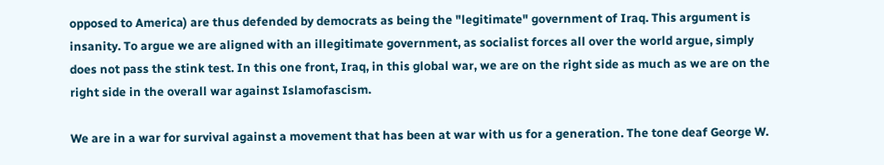opposed to America) are thus defended by democrats as being the "legitimate" government of Iraq. This argument is insanity. To argue we are aligned with an illegitimate government, as socialist forces all over the world argue, simply does not pass the stink test. In this one front, Iraq, in this global war, we are on the right side as much as we are on the right side in the overall war against Islamofascism.

We are in a war for survival against a movement that has been at war with us for a generation. The tone deaf George W.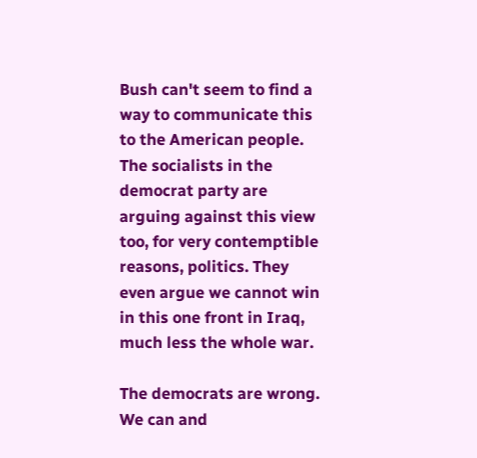Bush can't seem to find a way to communicate this to the American people. The socialists in the democrat party are arguing against this view too, for very contemptible reasons, politics. They even argue we cannot win in this one front in Iraq, much less the whole war.

The democrats are wrong. We can and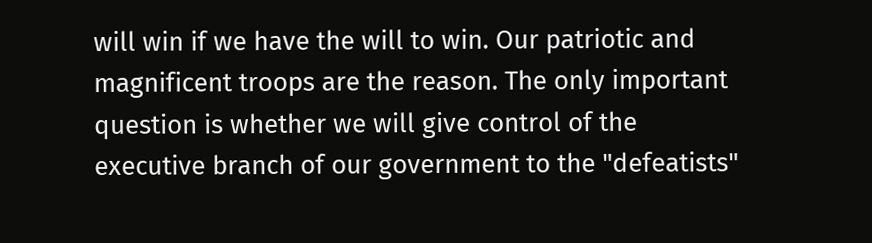will win if we have the will to win. Our patriotic and magnificent troops are the reason. The only important question is whether we will give control of the executive branch of our government to the "defeatists"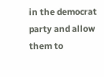in the democrat party and allow them to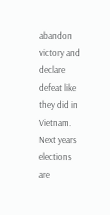abandon victory and declare defeat like they did in Vietnam. Next years elections are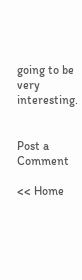going to be very interesting.


Post a Comment

<< Home